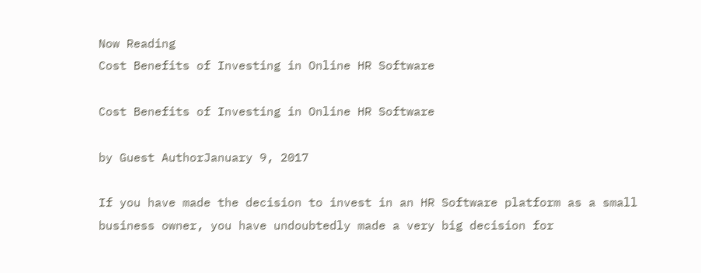Now Reading
Cost Benefits of Investing in Online HR Software

Cost Benefits of Investing in Online HR Software

by Guest AuthorJanuary 9, 2017

If you have made the decision to invest in an HR Software platform as a small business owner, you have undoubtedly made a very big decision for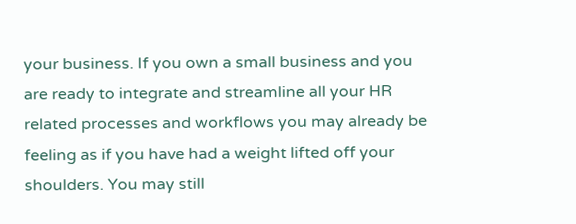your business. If you own a small business and you are ready to integrate and streamline all your HR related processes and workflows you may already be feeling as if you have had a weight lifted off your shoulders. You may still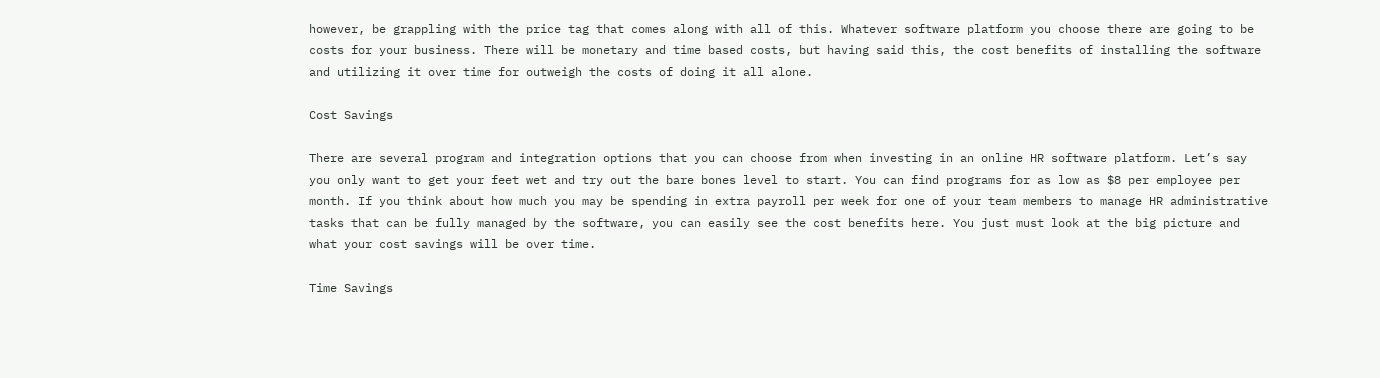however, be grappling with the price tag that comes along with all of this. Whatever software platform you choose there are going to be costs for your business. There will be monetary and time based costs, but having said this, the cost benefits of installing the software and utilizing it over time for outweigh the costs of doing it all alone.

Cost Savings

There are several program and integration options that you can choose from when investing in an online HR software platform. Let’s say you only want to get your feet wet and try out the bare bones level to start. You can find programs for as low as $8 per employee per month. If you think about how much you may be spending in extra payroll per week for one of your team members to manage HR administrative tasks that can be fully managed by the software, you can easily see the cost benefits here. You just must look at the big picture and what your cost savings will be over time.

Time Savings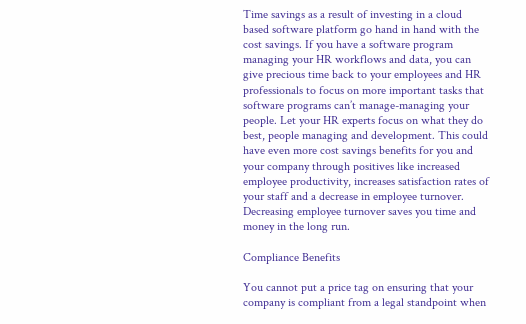Time savings as a result of investing in a cloud based software platform go hand in hand with the cost savings. If you have a software program managing your HR workflows and data, you can give precious time back to your employees and HR professionals to focus on more important tasks that software programs can’t manage-managing your people. Let your HR experts focus on what they do best, people managing and development. This could have even more cost savings benefits for you and your company through positives like increased employee productivity, increases satisfaction rates of your staff and a decrease in employee turnover. Decreasing employee turnover saves you time and money in the long run.

Compliance Benefits

You cannot put a price tag on ensuring that your company is compliant from a legal standpoint when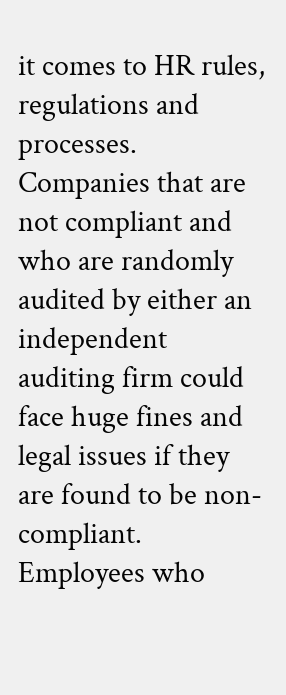it comes to HR rules, regulations and processes. Companies that are not compliant and who are randomly audited by either an independent auditing firm could face huge fines and legal issues if they are found to be non-compliant. Employees who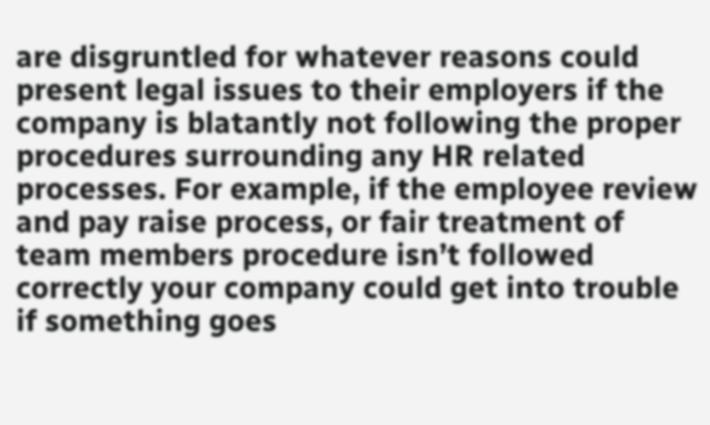are disgruntled for whatever reasons could present legal issues to their employers if the company is blatantly not following the proper procedures surrounding any HR related processes. For example, if the employee review and pay raise process, or fair treatment of team members procedure isn’t followed correctly your company could get into trouble if something goes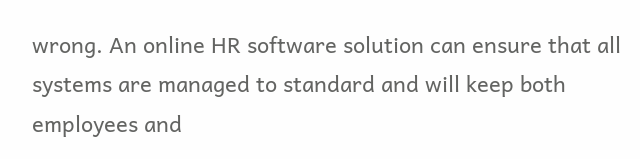wrong. An online HR software solution can ensure that all systems are managed to standard and will keep both employees and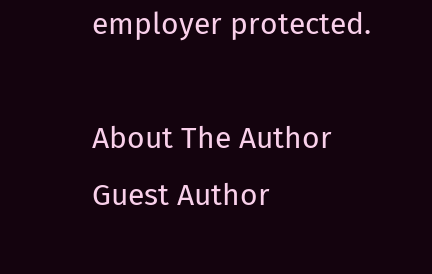employer protected.

About The Author
Guest Author